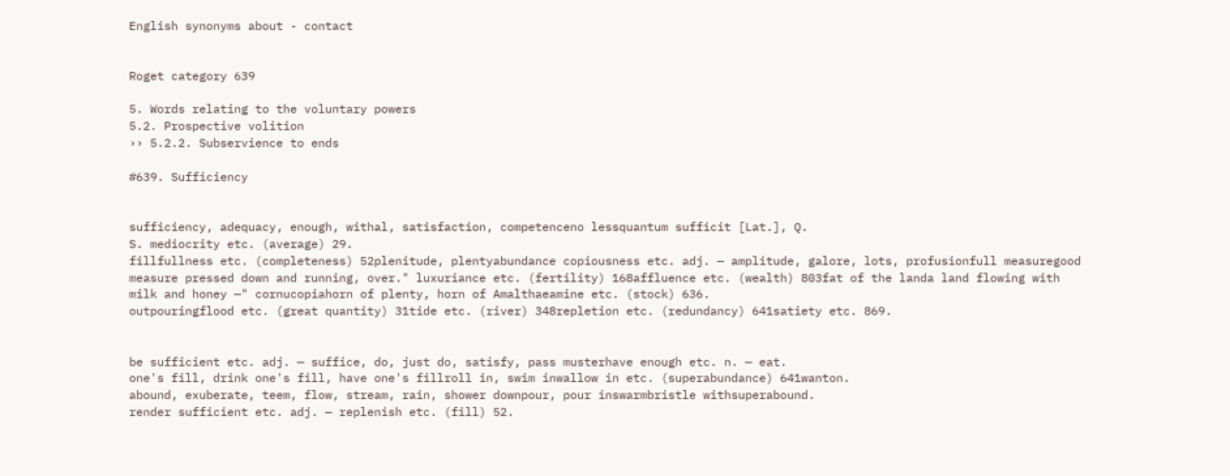English synonyms about - contact


Roget category 639

5. Words relating to the voluntary powers
5.2. Prospective volition
›› 5.2.2. Subservience to ends

#639. Sufficiency


sufficiency, adequacy, enough, withal, satisfaction, competenceno lessquantum sufficit [Lat.], Q.
S. mediocrity etc. (average) 29.
fillfullness etc. (completeness) 52plenitude, plentyabundance copiousness etc. adj. — amplitude, galore, lots, profusionfull measuregood measure pressed down and running, over." luxuriance etc. (fertility) 168affluence etc. (wealth) 803fat of the landa land flowing with milk and honey —" cornucopiahorn of plenty, horn of Amalthaeamine etc. (stock) 636.
outpouringflood etc. (great quantity) 31tide etc. (river) 348repletion etc. (redundancy) 641satiety etc. 869.


be sufficient etc. adj. — suffice, do, just do, satisfy, pass musterhave enough etc. n. — eat.
one's fill, drink one's fill, have one's fillroll in, swim inwallow in etc. (superabundance) 641wanton.
abound, exuberate, teem, flow, stream, rain, shower downpour, pour inswarmbristle withsuperabound.
render sufficient etc. adj. — replenish etc. (fill) 52.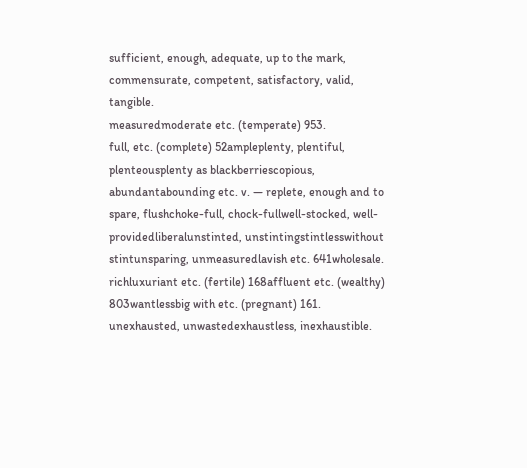sufficient, enough, adequate, up to the mark, commensurate, competent, satisfactory, valid, tangible.
measuredmoderate etc. (temperate) 953.
full, etc. (complete) 52ampleplenty, plentiful, plenteousplenty as blackberriescopious, abundantabounding etc. v. — replete, enough and to spare, flushchoke-full, chock-fullwell-stocked, well-providedliberalunstinted, unstintingstintlesswithout stintunsparing, unmeasuredlavish etc. 641wholesale.
richluxuriant etc. (fertile) 168affluent etc. (wealthy) 803wantlessbig with etc. (pregnant) 161.
unexhausted, unwastedexhaustless, inexhaustible.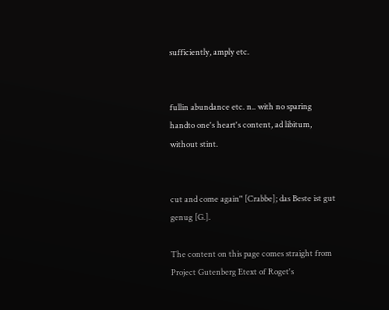sufficiently, amply etc.


fullin abundance etc. n.. with no sparing handto one's heart's content, ad libitum, without stint.


cut and come again" [Crabbe]; das Beste ist gut genug [G.].

The content on this page comes straight from Project Gutenberg Etext of Roget's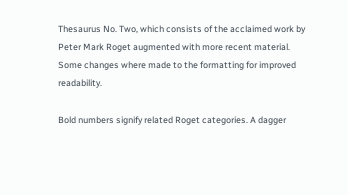Thesaurus No. Two, which consists of the acclaimed work by Peter Mark Roget augmented with more recent material. Some changes where made to the formatting for improved readability.

Bold numbers signify related Roget categories. A dagger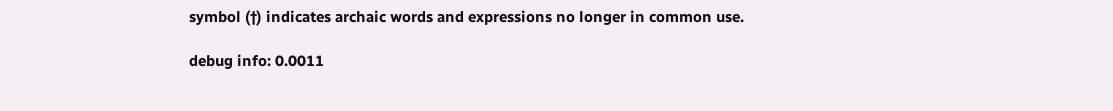symbol (†) indicates archaic words and expressions no longer in common use.

debug info: 0.0011